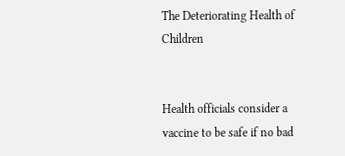The Deteriorating Health of Children


Health officials consider a vaccine to be safe if no bad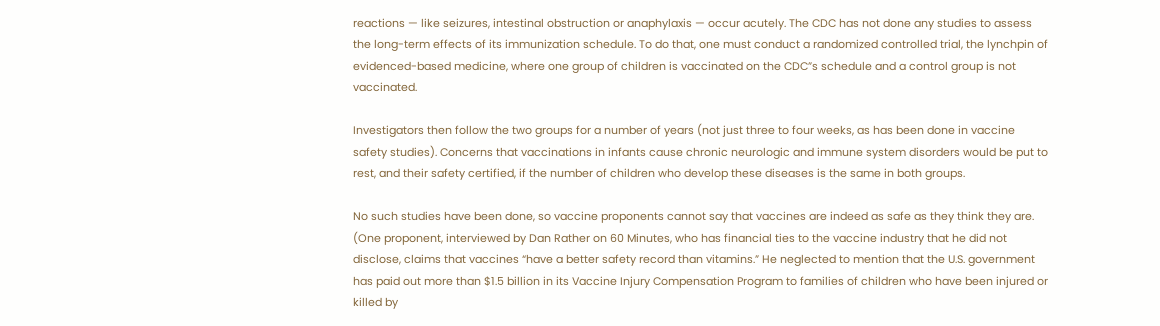reactions — like seizures, intestinal obstruction or anaphylaxis — occur acutely. The CDC has not done any studies to assess the long-term effects of its immunization schedule. To do that, one must conduct a randomized controlled trial, the lynchpin of evidenced-based medicine, where one group of children is vaccinated on the CDC”s schedule and a control group is not vaccinated.

Investigators then follow the two groups for a number of years (not just three to four weeks, as has been done in vaccine safety studies). Concerns that vaccinations in infants cause chronic neurologic and immune system disorders would be put to rest, and their safety certified, if the number of children who develop these diseases is the same in both groups.

No such studies have been done, so vaccine proponents cannot say that vaccines are indeed as safe as they think they are. (One proponent, interviewed by Dan Rather on 60 Minutes, who has financial ties to the vaccine industry that he did not disclose, claims that vaccines “have a better safety record than vitamins.” He neglected to mention that the U.S. government has paid out more than $1.5 billion in its Vaccine Injury Compensation Program to families of children who have been injured or killed by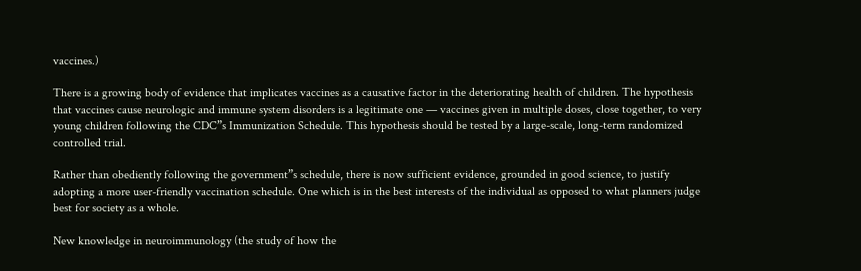vaccines.)

There is a growing body of evidence that implicates vaccines as a causative factor in the deteriorating health of children. The hypothesis that vaccines cause neurologic and immune system disorders is a legitimate one — vaccines given in multiple doses, close together, to very young children following the CDC”s Immunization Schedule. This hypothesis should be tested by a large-scale, long-term randomized controlled trial.

Rather than obediently following the government”s schedule, there is now sufficient evidence, grounded in good science, to justify adopting a more user-friendly vaccination schedule. One which is in the best interests of the individual as opposed to what planners judge best for society as a whole.

New knowledge in neuroimmunology (the study of how the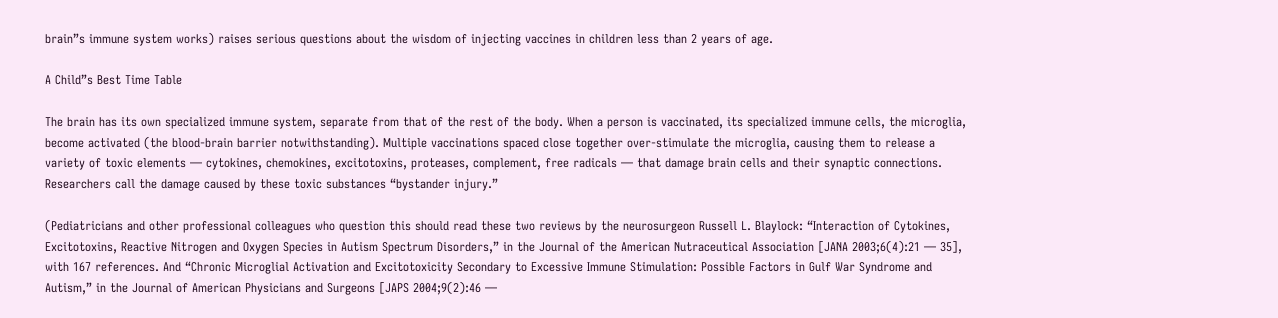brain”s immune system works) raises serious questions about the wisdom of injecting vaccines in children less than 2 years of age.

A Child”s Best Time Table

The brain has its own specialized immune system, separate from that of the rest of the body. When a person is vaccinated, its specialized immune cells, the microglia, become activated (the blood-brain barrier notwithstanding). Multiple vaccinations spaced close together over-stimulate the microglia, causing them to release a variety of toxic elements — cytokines, chemokines, excitotoxins, proteases, complement, free radicals — that damage brain cells and their synaptic connections. Researchers call the damage caused by these toxic substances “bystander injury.”

(Pediatricians and other professional colleagues who question this should read these two reviews by the neurosurgeon Russell L. Blaylock: “Interaction of Cytokines, Excitotoxins, Reactive Nitrogen and Oxygen Species in Autism Spectrum Disorders,” in the Journal of the American Nutraceutical Association [JANA 2003;6(4):21 — 35], with 167 references. And “Chronic Microglial Activation and Excitotoxicity Secondary to Excessive Immune Stimulation: Possible Factors in Gulf War Syndrome and Autism,” in the Journal of American Physicians and Surgeons [JAPS 2004;9(2):46 —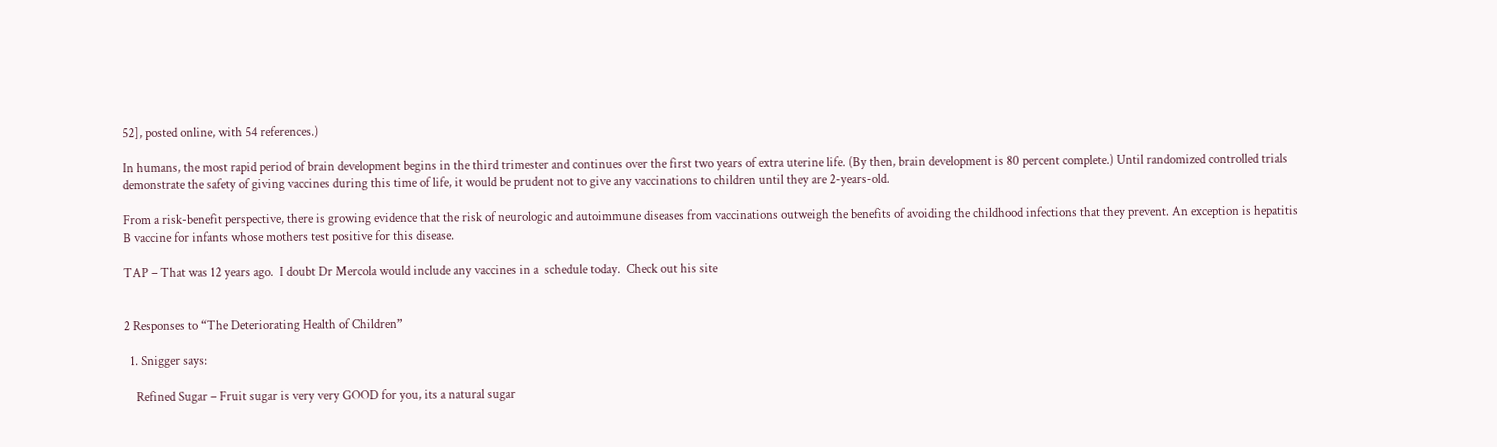52], posted online, with 54 references.)

In humans, the most rapid period of brain development begins in the third trimester and continues over the first two years of extra uterine life. (By then, brain development is 80 percent complete.) Until randomized controlled trials demonstrate the safety of giving vaccines during this time of life, it would be prudent not to give any vaccinations to children until they are 2-years-old.

From a risk-benefit perspective, there is growing evidence that the risk of neurologic and autoimmune diseases from vaccinations outweigh the benefits of avoiding the childhood infections that they prevent. An exception is hepatitis B vaccine for infants whose mothers test positive for this disease.

TAP – That was 12 years ago.  I doubt Dr Mercola would include any vaccines in a  schedule today.  Check out his site


2 Responses to “The Deteriorating Health of Children”

  1. Snigger says:

    Refined Sugar – Fruit sugar is very very GOOD for you, its a natural sugar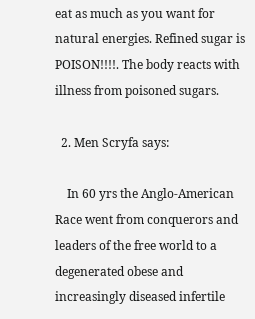eat as much as you want for natural energies. Refined sugar is POISON!!!!. The body reacts with illness from poisoned sugars.

  2. Men Scryfa says:

    In 60 yrs the Anglo-American Race went from conquerors and leaders of the free world to a degenerated obese and increasingly diseased infertile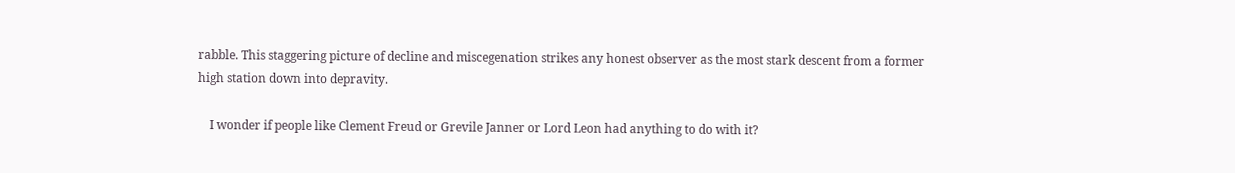rabble. This staggering picture of decline and miscegenation strikes any honest observer as the most stark descent from a former high station down into depravity.

    I wonder if people like Clement Freud or Grevile Janner or Lord Leon had anything to do with it?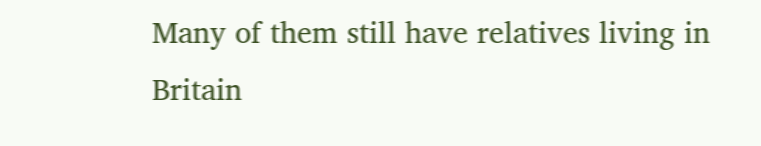Many of them still have relatives living in Britain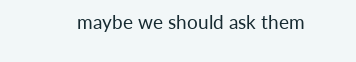maybe we should ask them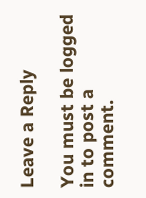Leave a Reply

You must be logged in to post a comment.